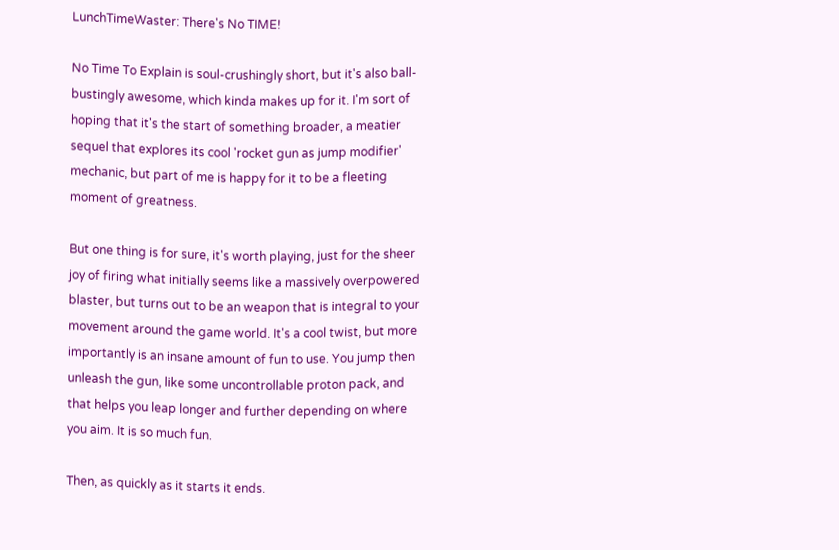LunchTimeWaster: There's No TIME!

No Time To Explain is soul-crushingly short, but it's also ball-bustingly awesome, which kinda makes up for it. I'm sort of hoping that it's the start of something broader, a meatier sequel that explores its cool 'rocket gun as jump modifier' mechanic, but part of me is happy for it to be a fleeting moment of greatness.

But one thing is for sure, it's worth playing, just for the sheer joy of firing what initially seems like a massively overpowered blaster, but turns out to be an weapon that is integral to your movement around the game world. It's a cool twist, but more importantly is an insane amount of fun to use. You jump then unleash the gun, like some uncontrollable proton pack, and that helps you leap longer and further depending on where you aim. It is so much fun.

Then, as quickly as it starts it ends.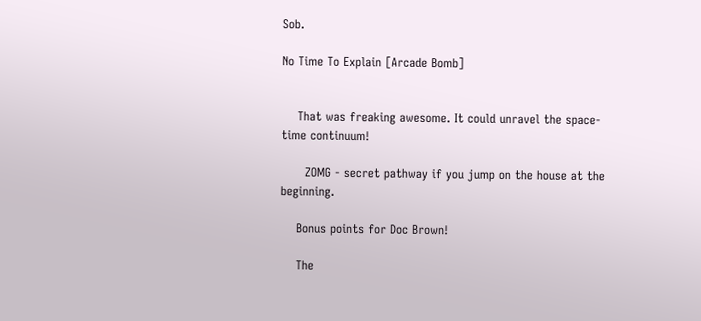Sob.

No Time To Explain [Arcade Bomb]


    That was freaking awesome. It could unravel the space-time continuum!

      ZOMG - secret pathway if you jump on the house at the beginning.

    Bonus points for Doc Brown!

    The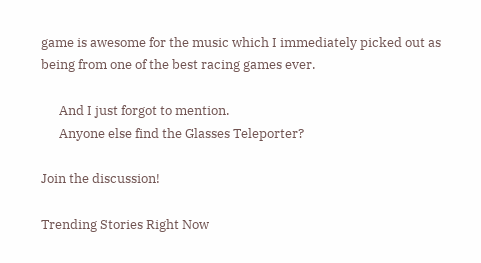game is awesome for the music which I immediately picked out as being from one of the best racing games ever.

      And I just forgot to mention.
      Anyone else find the Glasses Teleporter?

Join the discussion!

Trending Stories Right Now